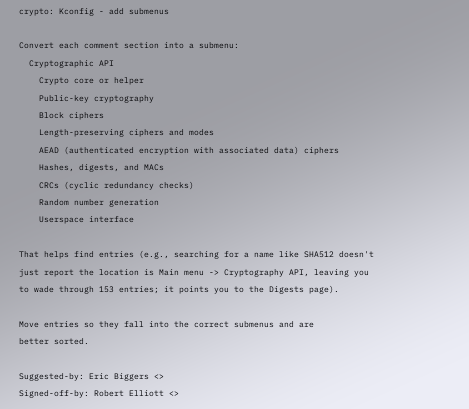crypto: Kconfig - add submenus

Convert each comment section into a submenu:
  Cryptographic API
    Crypto core or helper
    Public-key cryptography
    Block ciphers
    Length-preserving ciphers and modes
    AEAD (authenticated encryption with associated data) ciphers
    Hashes, digests, and MACs
    CRCs (cyclic redundancy checks)
    Random number generation
    Userspace interface

That helps find entries (e.g., searching for a name like SHA512 doesn't
just report the location is Main menu -> Cryptography API, leaving you
to wade through 153 entries; it points you to the Digests page).

Move entries so they fall into the correct submenus and are
better sorted.

Suggested-by: Eric Biggers <>
Signed-off-by: Robert Elliott <>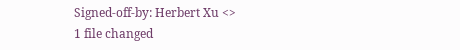Signed-off-by: Herbert Xu <>
1 file changed